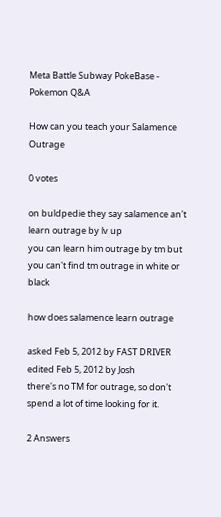Meta Battle Subway PokeBase - Pokemon Q&A

How can you teach your Salamence Outrage

0 votes

on buldpedie they say salamence an't learn outrage by lv up
you can learn him outrage by tm but you can't find tm outrage in white or black

how does salamence learn outrage

asked Feb 5, 2012 by FAST DRIVER
edited Feb 5, 2012 by Josh
there's no TM for outrage, so don't spend a lot of time looking for it.

2 Answers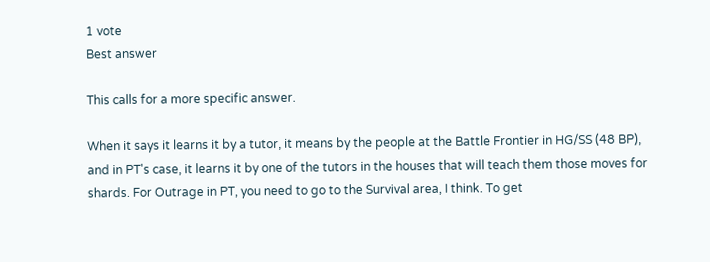1 vote
Best answer

This calls for a more specific answer.

When it says it learns it by a tutor, it means by the people at the Battle Frontier in HG/SS (48 BP), and in PT's case, it learns it by one of the tutors in the houses that will teach them those moves for shards. For Outrage in PT, you need to go to the Survival area, I think. To get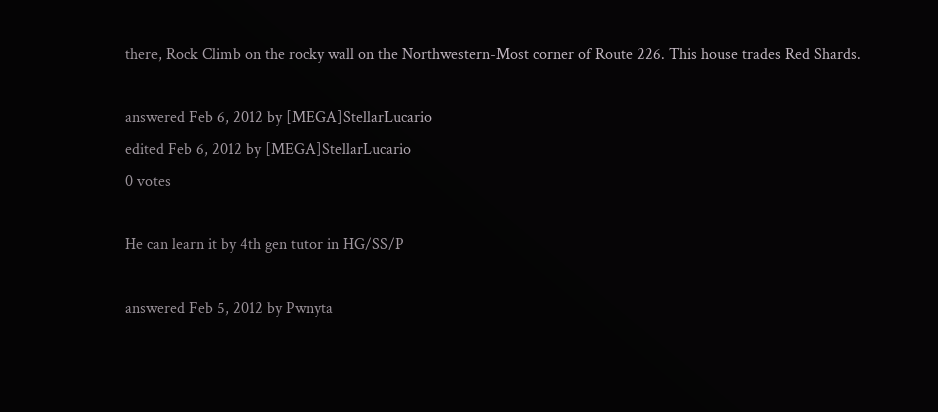there, Rock Climb on the rocky wall on the Northwestern-Most corner of Route 226. This house trades Red Shards.

answered Feb 6, 2012 by [MEGA]StellarLucario
edited Feb 6, 2012 by [MEGA]StellarLucario
0 votes

He can learn it by 4th gen tutor in HG/SS/P

answered Feb 5, 2012 by Pwnyta